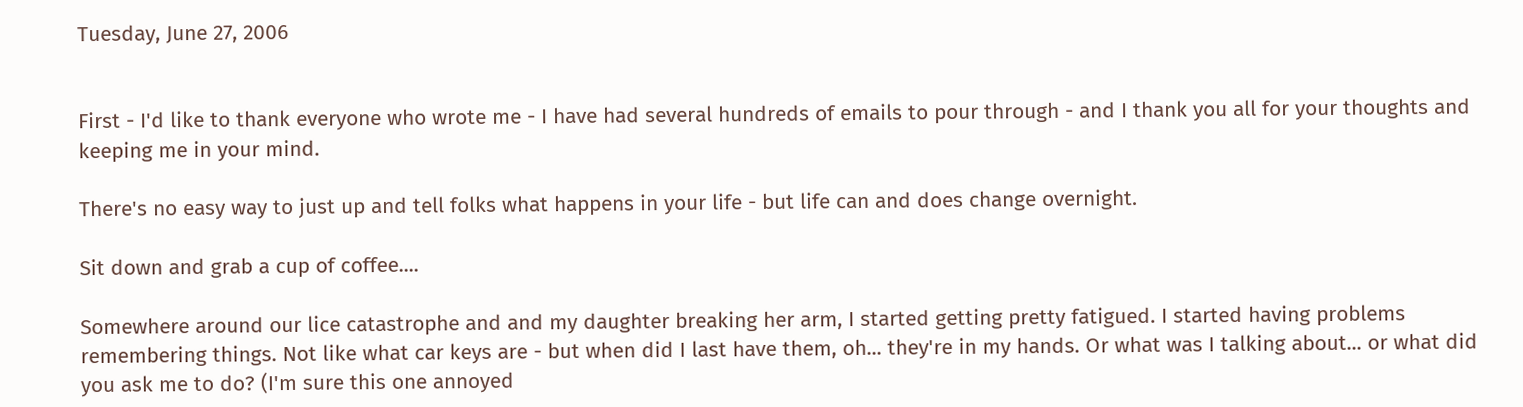Tuesday, June 27, 2006


First - I'd like to thank everyone who wrote me - I have had several hundreds of emails to pour through - and I thank you all for your thoughts and keeping me in your mind.

There's no easy way to just up and tell folks what happens in your life - but life can and does change overnight.

Sit down and grab a cup of coffee....

Somewhere around our lice catastrophe and and my daughter breaking her arm, I started getting pretty fatigued. I started having problems remembering things. Not like what car keys are - but when did I last have them, oh... they're in my hands. Or what was I talking about... or what did you ask me to do? (I'm sure this one annoyed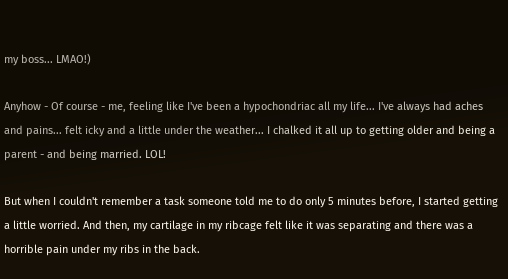my boss... LMAO!)

Anyhow - Of course - me, feeling like I've been a hypochondriac all my life... I've always had aches and pains... felt icky and a little under the weather... I chalked it all up to getting older and being a parent - and being married. LOL!

But when I couldn't remember a task someone told me to do only 5 minutes before, I started getting a little worried. And then, my cartilage in my ribcage felt like it was separating and there was a horrible pain under my ribs in the back.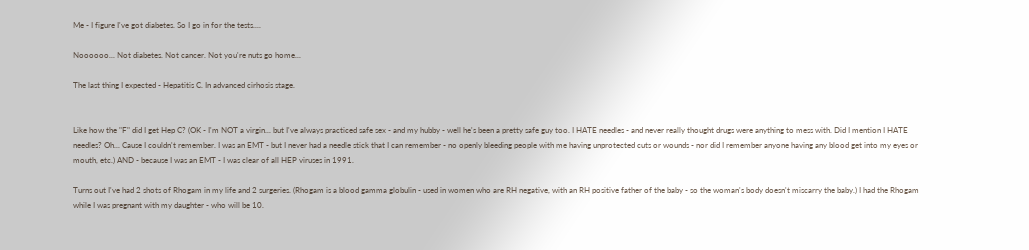Me - I figure I've got diabetes. So I go in for the tests....

Noooooo... Not diabetes. Not cancer. Not you're nuts go home...

The last thing I expected - Hepatitis C. In advanced cirhosis stage.


Like how the "F" did I get Hep C? (OK - I'm NOT a virgin... but I've always practiced safe sex - and my hubby - well he's been a pretty safe guy too. I HATE needles - and never really thought drugs were anything to mess with. Did I mention I HATE needles? Oh... Cause I couldn't remember. I was an EMT - but I never had a needle stick that I can remember - no openly bleeding people with me having unprotected cuts or wounds - nor did I remember anyone having any blood get into my eyes or mouth, etc.) AND - because I was an EMT - I was clear of all HEP viruses in 1991.

Turns out I've had 2 shots of Rhogam in my life and 2 surgeries. (Rhogam is a blood gamma globulin - used in women who are RH negative, with an RH positive father of the baby - so the woman's body doesn't miscarry the baby.) I had the Rhogam while I was pregnant with my daughter - who will be 10.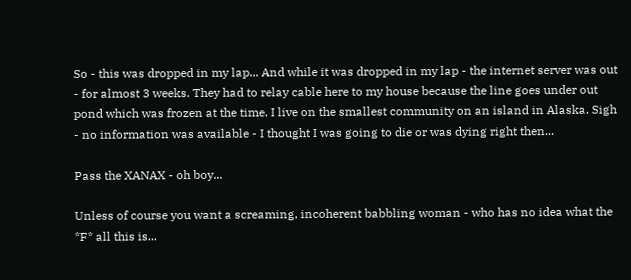So - this was dropped in my lap... And while it was dropped in my lap - the internet server was out - for almost 3 weeks. They had to relay cable here to my house because the line goes under out pond which was frozen at the time. I live on the smallest community on an island in Alaska. Sigh - no information was available - I thought I was going to die or was dying right then...

Pass the XANAX - oh boy...

Unless of course you want a screaming, incoherent babbling woman - who has no idea what the *F* all this is...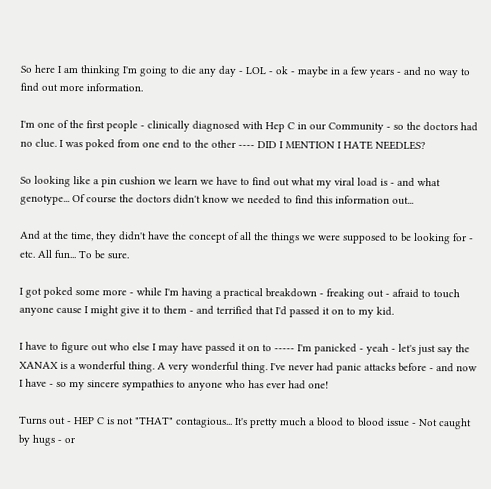So here I am thinking I'm going to die any day - LOL - ok - maybe in a few years - and no way to find out more information.

I'm one of the first people - clinically diagnosed with Hep C in our Community - so the doctors had no clue. I was poked from one end to the other ---- DID I MENTION I HATE NEEDLES?

So looking like a pin cushion we learn we have to find out what my viral load is - and what genotype... Of course the doctors didn't know we needed to find this information out...

And at the time, they didn't have the concept of all the things we were supposed to be looking for - etc. All fun... To be sure.

I got poked some more - while I'm having a practical breakdown - freaking out - afraid to touch anyone cause I might give it to them - and terrified that I'd passed it on to my kid.

I have to figure out who else I may have passed it on to ----- I'm panicked - yeah - let's just say the XANAX is a wonderful thing. A very wonderful thing. I've never had panic attacks before - and now I have - so my sincere sympathies to anyone who has ever had one!

Turns out - HEP C is not "THAT" contagious... It's pretty much a blood to blood issue - Not caught by hugs - or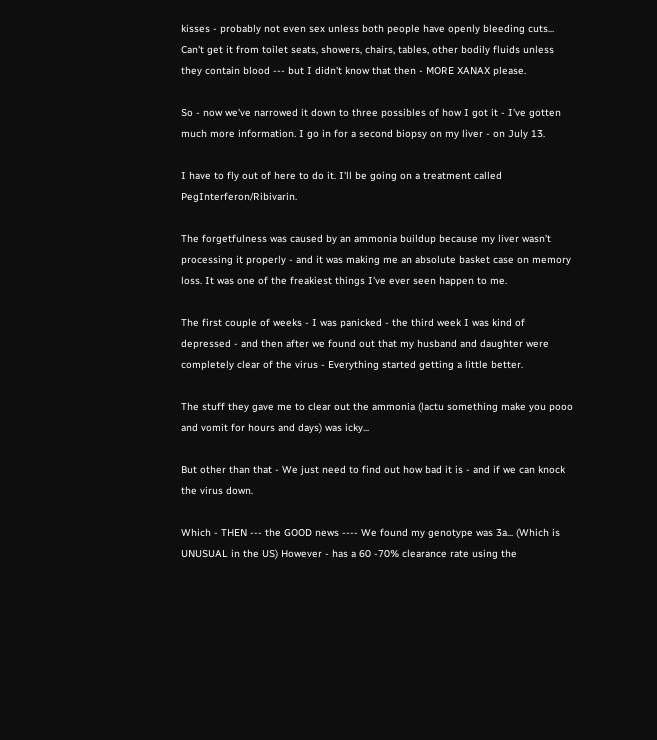kisses - probably not even sex unless both people have openly bleeding cuts... Can't get it from toilet seats, showers, chairs, tables, other bodily fluids unless they contain blood --- but I didn't know that then - MORE XANAX please.

So - now we've narrowed it down to three possibles of how I got it - I've gotten much more information. I go in for a second biopsy on my liver - on July 13.

I have to fly out of here to do it. I'll be going on a treatment called PegInterferon/Ribivarin.

The forgetfulness was caused by an ammonia buildup because my liver wasn't processing it properly - and it was making me an absolute basket case on memory loss. It was one of the freakiest things I've ever seen happen to me.

The first couple of weeks - I was panicked - the third week I was kind of depressed - and then after we found out that my husband and daughter were completely clear of the virus - Everything started getting a little better.

The stuff they gave me to clear out the ammonia (lactu something make you pooo and vomit for hours and days) was icky...

But other than that - We just need to find out how bad it is - and if we can knock the virus down.

Which - THEN --- the GOOD news ---- We found my genotype was 3a... (Which is UNUSUAL in the US) However - has a 60 -70% clearance rate using the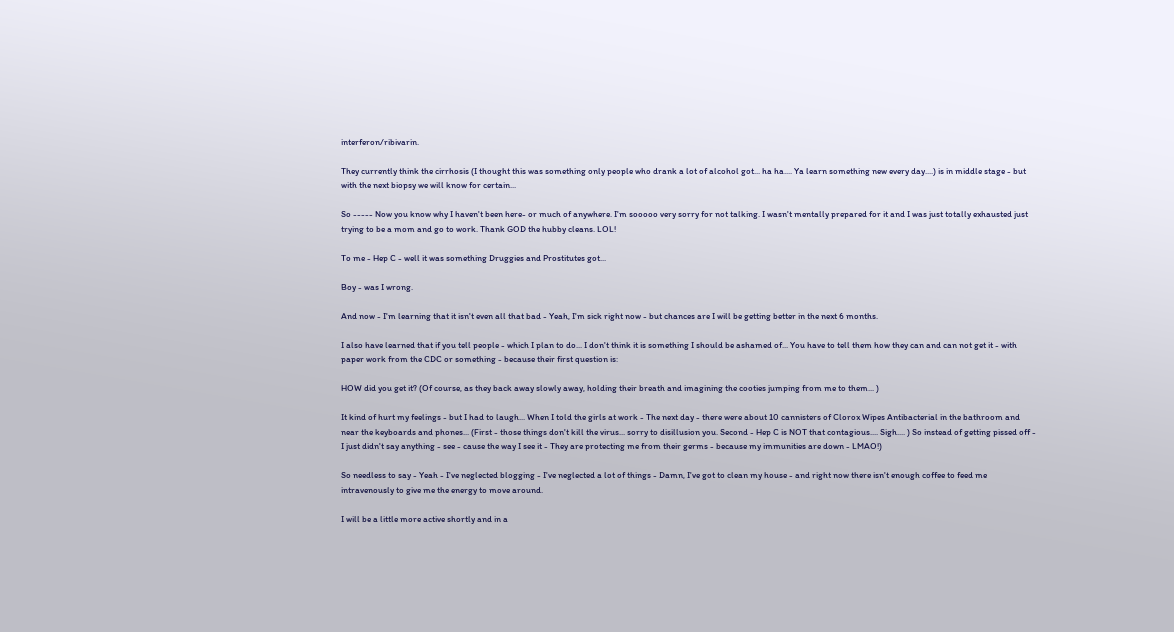interferon/ribivarin.

They currently think the cirrhosis (I thought this was something only people who drank a lot of alcohol got... ha ha.... Ya learn something new every day....) is in middle stage - but with the next biopsy we will know for certain...

So ----- Now you know why I haven't been here- or much of anywhere. I'm sooooo very sorry for not talking. I wasn't mentally prepared for it and I was just totally exhausted just trying to be a mom and go to work. Thank GOD the hubby cleans. LOL!

To me - Hep C - well it was something Druggies and Prostitutes got...

Boy - was I wrong.

And now - I'm learning that it isn't even all that bad - Yeah, I'm sick right now - but chances are I will be getting better in the next 6 months.

I also have learned that if you tell people - which I plan to do... I don't think it is something I should be ashamed of... You have to tell them how they can and can not get it - with paper work from the CDC or something - because their first question is:

HOW did you get it? (Of course, as they back away slowly away, holding their breath and imagining the cooties jumping from me to them... )

It kind of hurt my feelings - but I had to laugh... When I told the girls at work - The next day - there were about 10 cannisters of Clorox Wipes Antibacterial in the bathroom and near the keyboards and phones... (First - those things don't kill the virus... sorry to disillusion you. Second - Hep C is NOT that contagious.... Sigh.... ) So instead of getting pissed off - I just didn't say anything - see - cause the way I see it - They are protecting me from their germs - because my immunities are down - LMAO!)

So needless to say - Yeah - I've neglected blogging - I've neglected a lot of things - Damn, I've got to clean my house - and right now there isn't enough coffee to feed me intravenously to give me the energy to move around.

I will be a little more active shortly and in a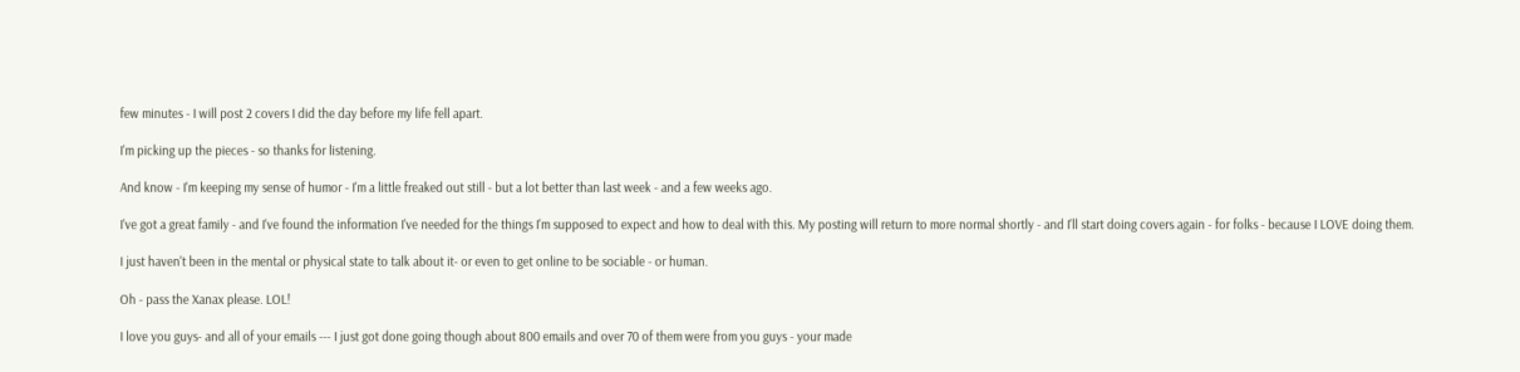few minutes - I will post 2 covers I did the day before my life fell apart.

I'm picking up the pieces - so thanks for listening.

And know - I'm keeping my sense of humor - I'm a little freaked out still - but a lot better than last week - and a few weeks ago.

I've got a great family - and I've found the information I've needed for the things I'm supposed to expect and how to deal with this. My posting will return to more normal shortly - and I'll start doing covers again - for folks - because I LOVE doing them.

I just haven't been in the mental or physical state to talk about it- or even to get online to be sociable - or human.

Oh - pass the Xanax please. LOL!

I love you guys- and all of your emails --- I just got done going though about 800 emails and over 70 of them were from you guys - your made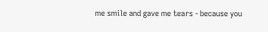me smile and gave me tears - because you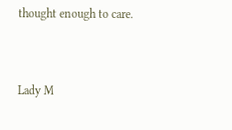thought enough to care.


Lady M